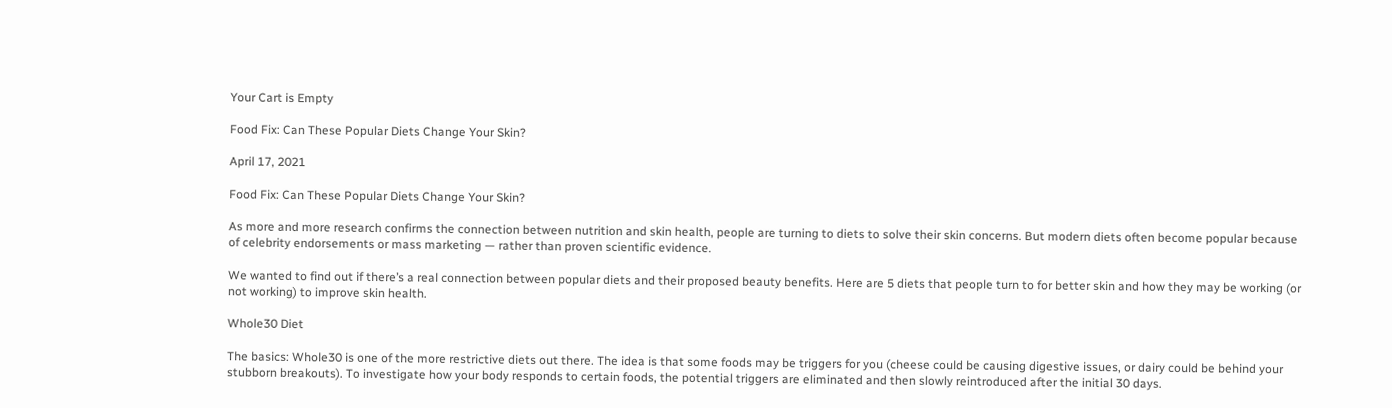Your Cart is Empty

Food Fix: Can These Popular Diets Change Your Skin?

April 17, 2021

Food Fix: Can These Popular Diets Change Your Skin?

As more and more research confirms the connection between nutrition and skin health, people are turning to diets to solve their skin concerns. But modern diets often become popular because of celebrity endorsements or mass marketing — rather than proven scientific evidence.

We wanted to find out if there’s a real connection between popular diets and their proposed beauty benefits. Here are 5 diets that people turn to for better skin and how they may be working (or not working) to improve skin health.

Whole30 Diet

The basics: Whole30 is one of the more restrictive diets out there. The idea is that some foods may be triggers for you (cheese could be causing digestive issues, or dairy could be behind your stubborn breakouts). To investigate how your body responds to certain foods, the potential triggers are eliminated and then slowly reintroduced after the initial 30 days.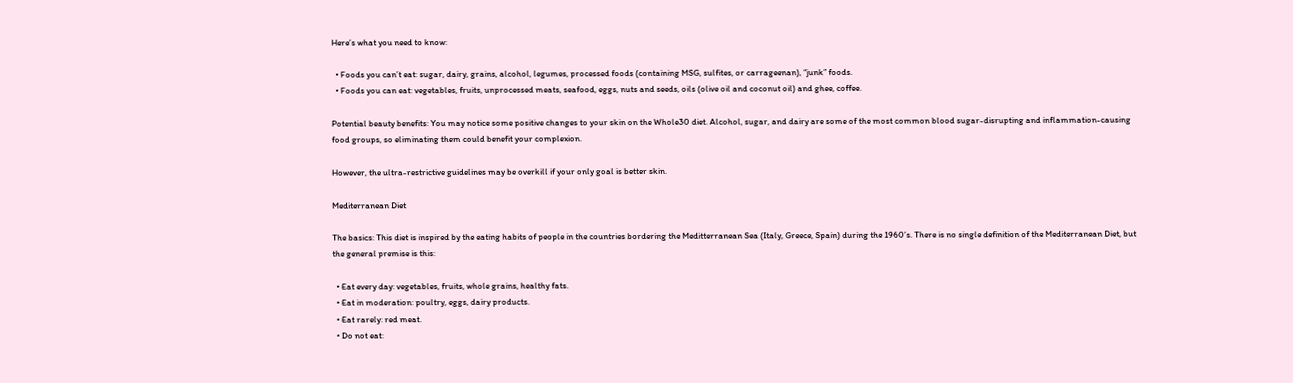Here’s what you need to know:

  • Foods you can’t eat: sugar, dairy, grains, alcohol, legumes, processed foods (containing MSG, sulfites, or carrageenan), “junk” foods.
  • Foods you can eat: vegetables, fruits, unprocessed meats, seafood, eggs, nuts and seeds, oils (olive oil and coconut oil) and ghee, coffee.

Potential beauty benefits: You may notice some positive changes to your skin on the Whole30 diet. Alcohol, sugar, and dairy are some of the most common blood sugar-disrupting and inflammation-causing food groups, so eliminating them could benefit your complexion.

However, the ultra-restrictive guidelines may be overkill if your only goal is better skin.

Mediterranean Diet

The basics: This diet is inspired by the eating habits of people in the countries bordering the Meditterranean Sea (Italy, Greece, Spain) during the 1960’s. There is no single definition of the Mediterranean Diet, but the general premise is this:

  • Eat every day: vegetables, fruits, whole grains, healthy fats.
  • Eat in moderation: poultry, eggs, dairy products.
  • Eat rarely: red meat.
  • Do not eat: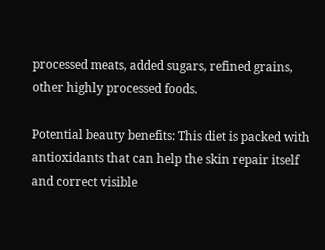processed meats, added sugars, refined grains, other highly processed foods.

Potential beauty benefits: This diet is packed with antioxidants that can help the skin repair itself and correct visible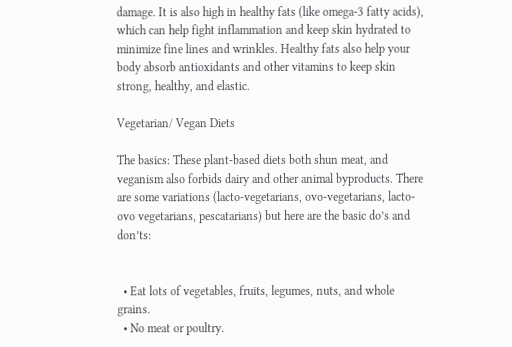damage. It is also high in healthy fats (like omega-3 fatty acids), which can help fight inflammation and keep skin hydrated to minimize fine lines and wrinkles. Healthy fats also help your body absorb antioxidants and other vitamins to keep skin strong, healthy, and elastic.

Vegetarian/ Vegan Diets

The basics: These plant-based diets both shun meat, and veganism also forbids dairy and other animal byproducts. There are some variations (lacto-vegetarians, ovo-vegetarians, lacto-ovo vegetarians, pescatarians) but here are the basic do’s and don’ts:


  • Eat lots of vegetables, fruits, legumes, nuts, and whole grains.
  • No meat or poultry.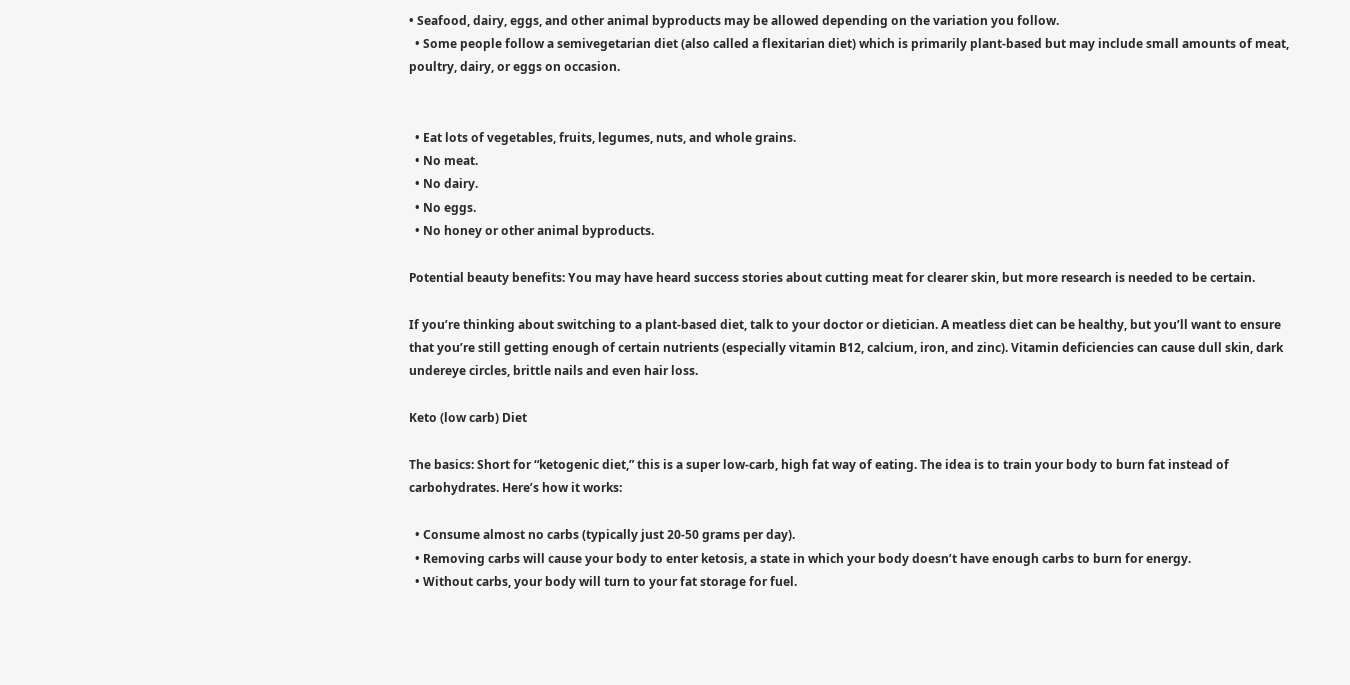• Seafood, dairy, eggs, and other animal byproducts may be allowed depending on the variation you follow.
  • Some people follow a semivegetarian diet (also called a flexitarian diet) which is primarily plant-based but may include small amounts of meat, poultry, dairy, or eggs on occasion.


  • Eat lots of vegetables, fruits, legumes, nuts, and whole grains.
  • No meat.
  • No dairy.
  • No eggs.
  • No honey or other animal byproducts.

Potential beauty benefits: You may have heard success stories about cutting meat for clearer skin, but more research is needed to be certain.

If you’re thinking about switching to a plant-based diet, talk to your doctor or dietician. A meatless diet can be healthy, but you’ll want to ensure that you’re still getting enough of certain nutrients (especially vitamin B12, calcium, iron, and zinc). Vitamin deficiencies can cause dull skin, dark undereye circles, brittle nails and even hair loss.

Keto (low carb) Diet

The basics: Short for “ketogenic diet,” this is a super low-carb, high fat way of eating. The idea is to train your body to burn fat instead of carbohydrates. Here’s how it works:

  • Consume almost no carbs (typically just 20-50 grams per day).
  • Removing carbs will cause your body to enter ketosis, a state in which your body doesn’t have enough carbs to burn for energy.
  • Without carbs, your body will turn to your fat storage for fuel.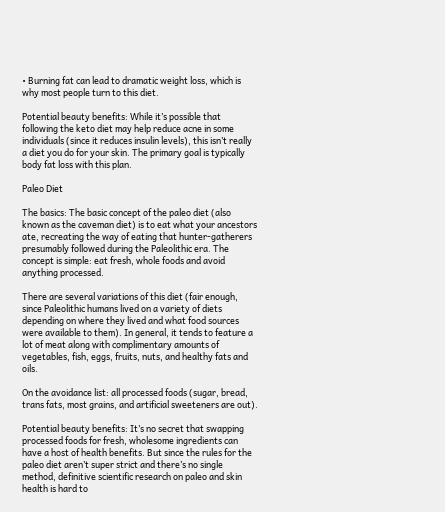• Burning fat can lead to dramatic weight loss, which is why most people turn to this diet.

Potential beauty benefits: While it’s possible that following the keto diet may help reduce acne in some individuals (since it reduces insulin levels), this isn’t really a diet you do for your skin. The primary goal is typically body fat loss with this plan.

Paleo Diet

The basics: The basic concept of the paleo diet (also known as the caveman diet) is to eat what your ancestors ate, recreating the way of eating that hunter-gatherers presumably followed during the Paleolithic era. The concept is simple: eat fresh, whole foods and avoid anything processed.

There are several variations of this diet (fair enough, since Paleolithic humans lived on a variety of diets depending on where they lived and what food sources were available to them). In general, it tends to feature a lot of meat along with complimentary amounts of vegetables, fish, eggs, fruits, nuts, and healthy fats and oils.

On the avoidance list: all processed foods (sugar, bread, trans fats, most grains, and artificial sweeteners are out).

Potential beauty benefits: It’s no secret that swapping processed foods for fresh, wholesome ingredients can have a host of health benefits. But since the rules for the paleo diet aren’t super strict and there’s no single method, definitive scientific research on paleo and skin health is hard to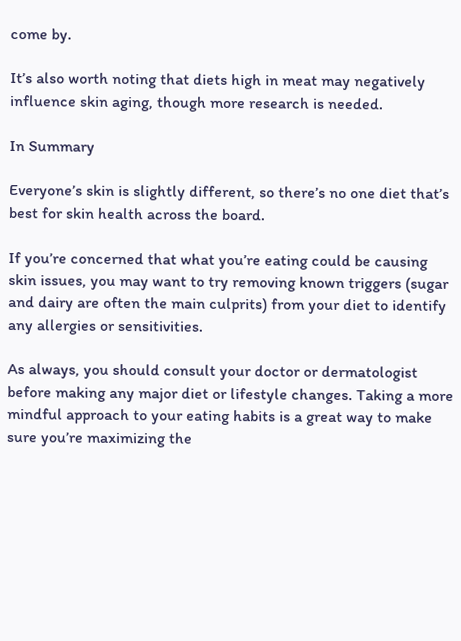come by.

It’s also worth noting that diets high in meat may negatively influence skin aging, though more research is needed.

In Summary

Everyone’s skin is slightly different, so there’s no one diet that’s best for skin health across the board.

If you’re concerned that what you’re eating could be causing skin issues, you may want to try removing known triggers (sugar and dairy are often the main culprits) from your diet to identify any allergies or sensitivities.

As always, you should consult your doctor or dermatologist before making any major diet or lifestyle changes. Taking a more mindful approach to your eating habits is a great way to make sure you’re maximizing the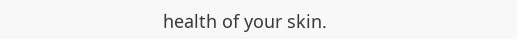health of your skin.